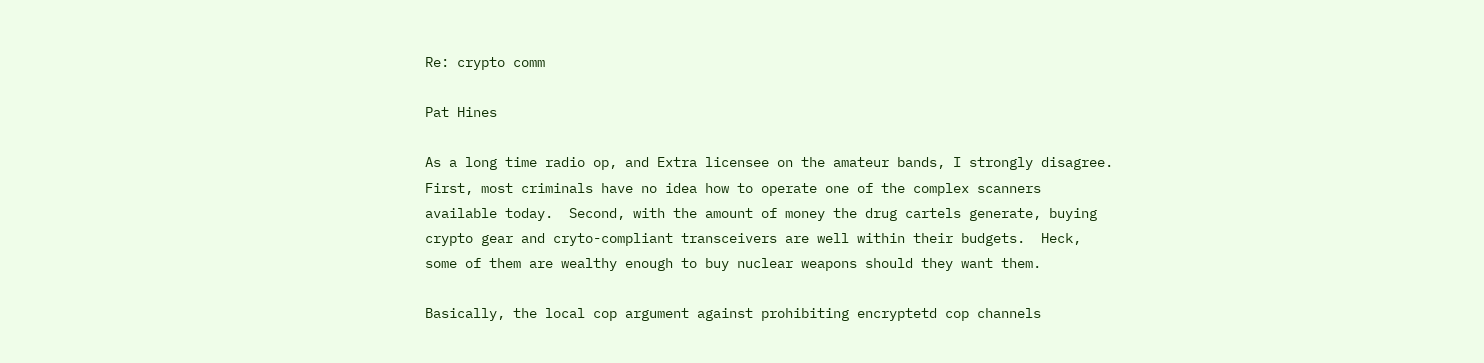Re: crypto comm

Pat Hines

As a long time radio op, and Extra licensee on the amateur bands, I strongly disagree.  First, most criminals have no idea how to operate one of the complex scanners available today.  Second, with the amount of money the drug cartels generate, buying crypto gear and cryto-compliant transceivers are well within their budgets.  Heck, some of them are wealthy enough to buy nuclear weapons should they want them.

Basically, the local cop argument against prohibiting encryptetd cop channels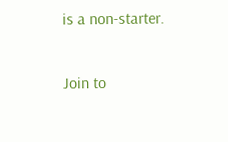is a non-starter.

Join to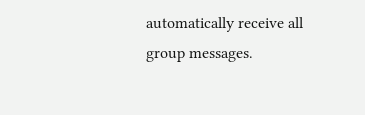automatically receive all group messages.